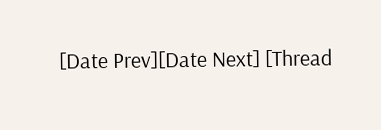[Date Prev][Date Next] [Thread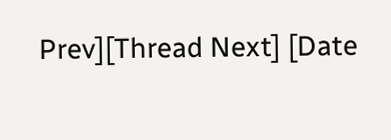Prev][Thread Next] [Date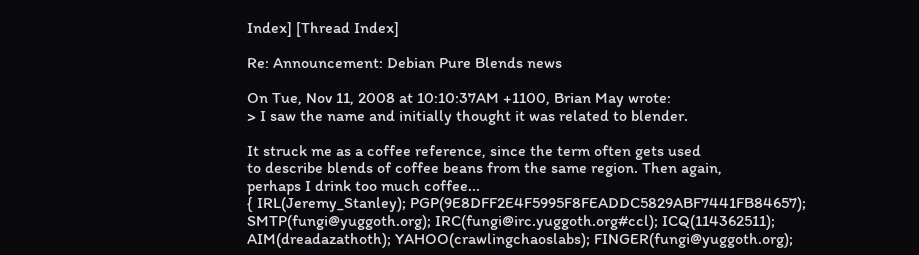Index] [Thread Index]

Re: Announcement: Debian Pure Blends news

On Tue, Nov 11, 2008 at 10:10:37AM +1100, Brian May wrote:
> I saw the name and initially thought it was related to blender.

It struck me as a coffee reference, since the term often gets used
to describe blends of coffee beans from the same region. Then again,
perhaps I drink too much coffee...
{ IRL(Jeremy_Stanley); PGP(9E8DFF2E4F5995F8FEADDC5829ABF7441FB84657);
SMTP(fungi@yuggoth.org); IRC(fungi@irc.yuggoth.org#ccl); ICQ(114362511);
AIM(dreadazathoth); YAHOO(crawlingchaoslabs); FINGER(fungi@yuggoth.org);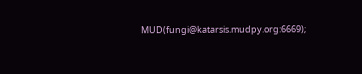MUD(fungi@katarsis.mudpy.org:6669);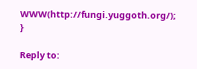WWW(http://fungi.yuggoth.org/); }

Reply to: